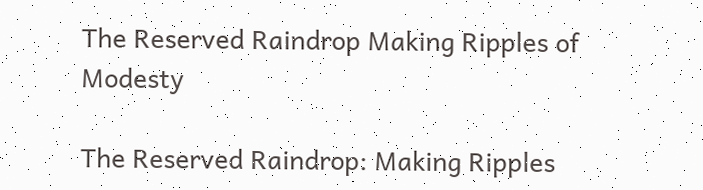The Reserved Raindrop Making Ripples of Modesty

The Reserved Raindrop: Making Ripples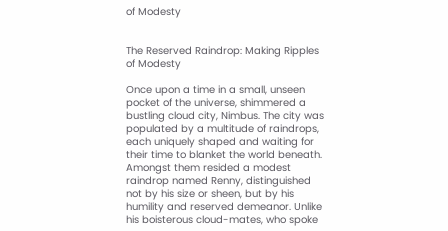of Modesty


The Reserved Raindrop: Making Ripples of Modesty

Once upon a time in a small, unseen pocket of the universe, shimmered a bustling cloud city, Nimbus. The city was populated by a multitude of raindrops, each uniquely shaped and waiting for their time to blanket the world beneath. Amongst them resided a modest raindrop named Renny, distinguished not by his size or sheen, but by his humility and reserved demeanor. Unlike his boisterous cloud-mates, who spoke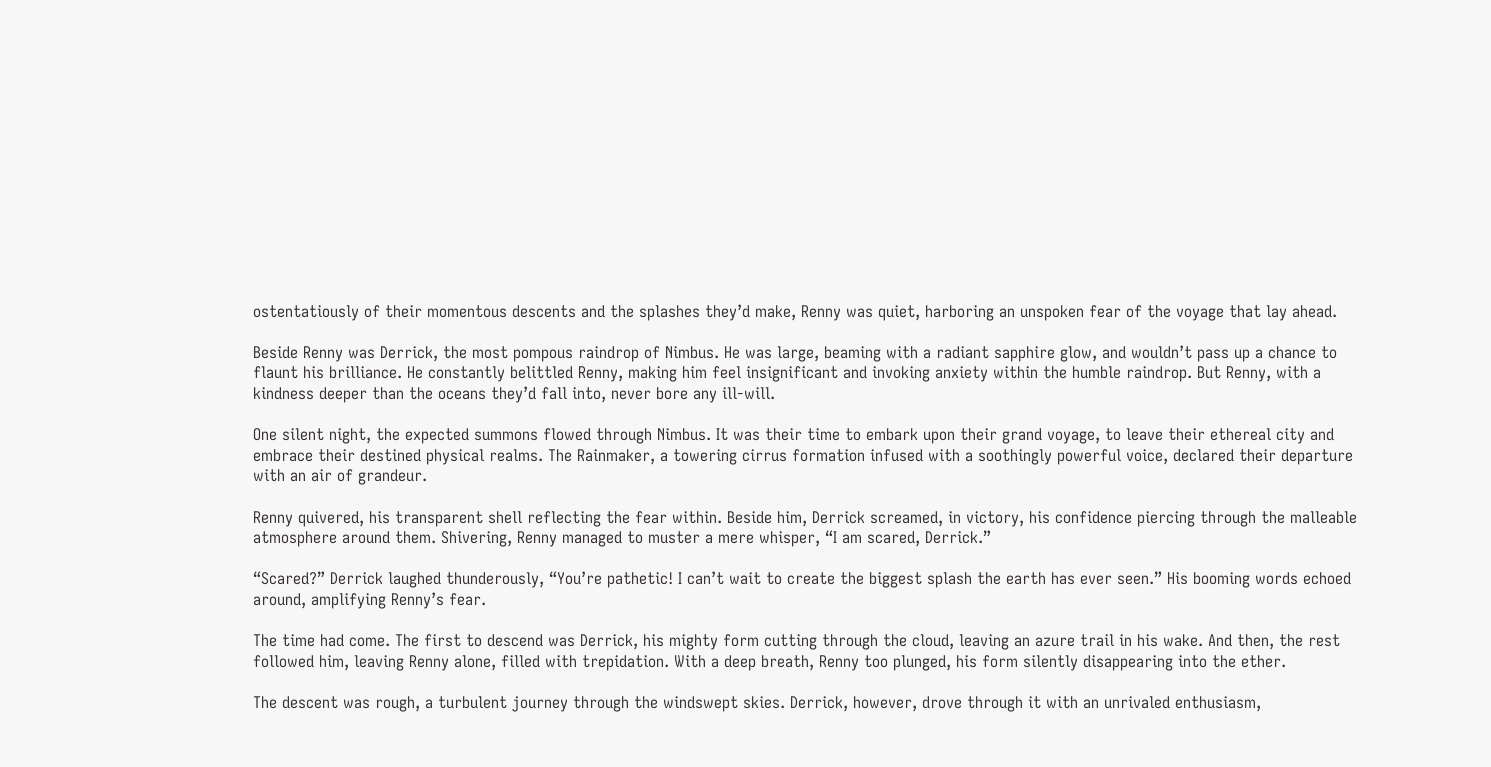ostentatiously of their momentous descents and the splashes they’d make, Renny was quiet, harboring an unspoken fear of the voyage that lay ahead.

Beside Renny was Derrick, the most pompous raindrop of Nimbus. He was large, beaming with a radiant sapphire glow, and wouldn’t pass up a chance to flaunt his brilliance. He constantly belittled Renny, making him feel insignificant and invoking anxiety within the humble raindrop. But Renny, with a kindness deeper than the oceans they’d fall into, never bore any ill-will.

One silent night, the expected summons flowed through Nimbus. It was their time to embark upon their grand voyage, to leave their ethereal city and embrace their destined physical realms. The Rainmaker, a towering cirrus formation infused with a soothingly powerful voice, declared their departure with an air of grandeur.

Renny quivered, his transparent shell reflecting the fear within. Beside him, Derrick screamed, in victory, his confidence piercing through the malleable atmosphere around them. Shivering, Renny managed to muster a mere whisper, “I am scared, Derrick.”

“Scared?” Derrick laughed thunderously, “You’re pathetic! I can’t wait to create the biggest splash the earth has ever seen.” His booming words echoed around, amplifying Renny’s fear.

The time had come. The first to descend was Derrick, his mighty form cutting through the cloud, leaving an azure trail in his wake. And then, the rest followed him, leaving Renny alone, filled with trepidation. With a deep breath, Renny too plunged, his form silently disappearing into the ether.

The descent was rough, a turbulent journey through the windswept skies. Derrick, however, drove through it with an unrivaled enthusiasm,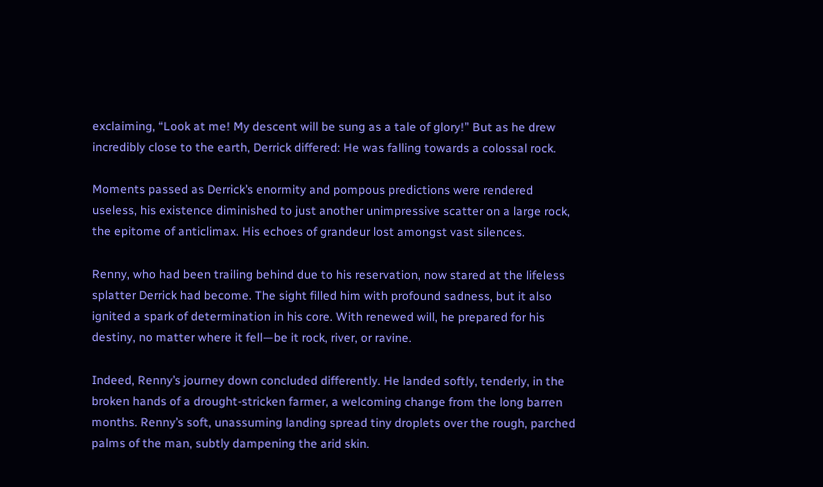exclaiming, “Look at me! My descent will be sung as a tale of glory!” But as he drew incredibly close to the earth, Derrick differed: He was falling towards a colossal rock.

Moments passed as Derrick’s enormity and pompous predictions were rendered useless, his existence diminished to just another unimpressive scatter on a large rock, the epitome of anticlimax. His echoes of grandeur lost amongst vast silences.

Renny, who had been trailing behind due to his reservation, now stared at the lifeless splatter Derrick had become. The sight filled him with profound sadness, but it also ignited a spark of determination in his core. With renewed will, he prepared for his destiny, no matter where it fell—be it rock, river, or ravine.

Indeed, Renny’s journey down concluded differently. He landed softly, tenderly, in the broken hands of a drought-stricken farmer, a welcoming change from the long barren months. Renny’s soft, unassuming landing spread tiny droplets over the rough, parched palms of the man, subtly dampening the arid skin.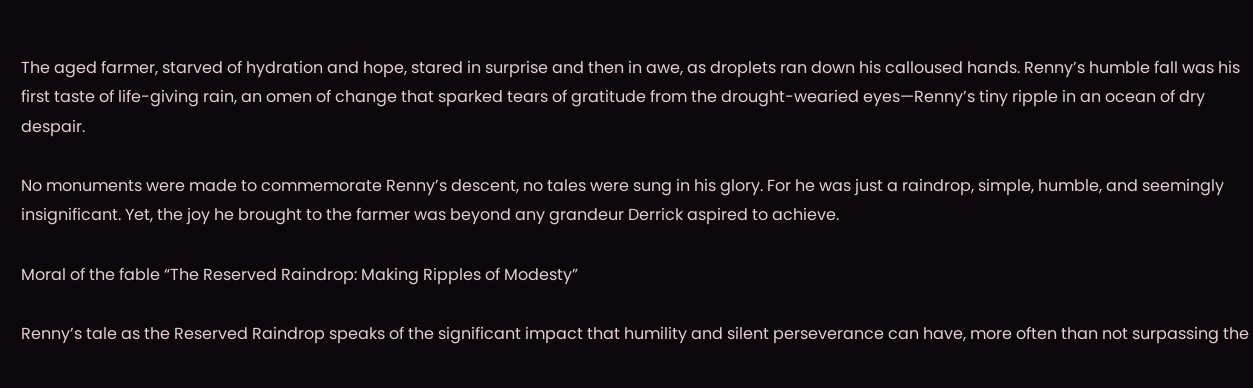The aged farmer, starved of hydration and hope, stared in surprise and then in awe, as droplets ran down his calloused hands. Renny’s humble fall was his first taste of life-giving rain, an omen of change that sparked tears of gratitude from the drought-wearied eyes—Renny’s tiny ripple in an ocean of dry despair.

No monuments were made to commemorate Renny’s descent, no tales were sung in his glory. For he was just a raindrop, simple, humble, and seemingly insignificant. Yet, the joy he brought to the farmer was beyond any grandeur Derrick aspired to achieve.

Moral of the fable “The Reserved Raindrop: Making Ripples of Modesty”

Renny’s tale as the Reserved Raindrop speaks of the significant impact that humility and silent perseverance can have, more often than not surpassing the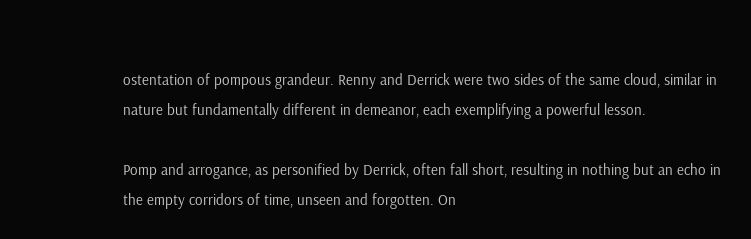ostentation of pompous grandeur. Renny and Derrick were two sides of the same cloud, similar in nature but fundamentally different in demeanor, each exemplifying a powerful lesson.

Pomp and arrogance, as personified by Derrick, often fall short, resulting in nothing but an echo in the empty corridors of time, unseen and forgotten. On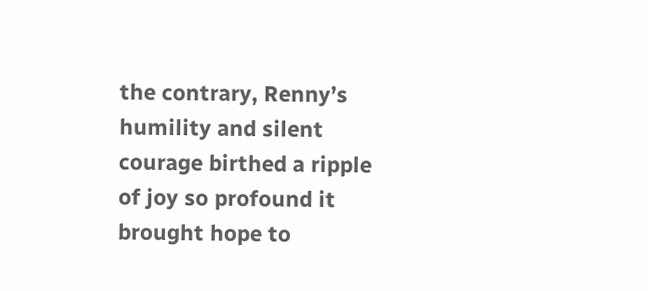the contrary, Renny’s humility and silent courage birthed a ripple of joy so profound it brought hope to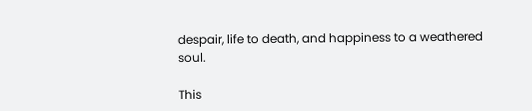despair, life to death, and happiness to a weathered soul.

This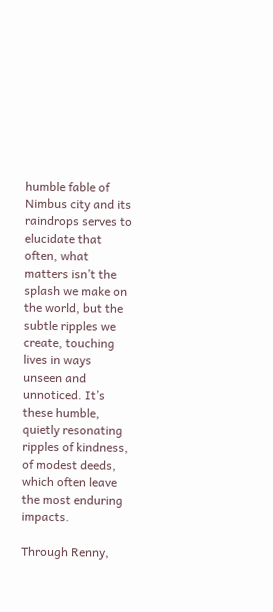humble fable of Nimbus city and its raindrops serves to elucidate that often, what matters isn’t the splash we make on the world, but the subtle ripples we create, touching lives in ways unseen and unnoticed. It’s these humble, quietly resonating ripples of kindness, of modest deeds, which often leave the most enduring impacts.

Through Renny,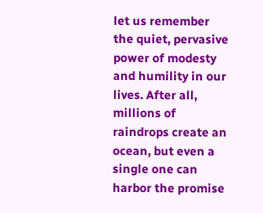let us remember the quiet, pervasive power of modesty and humility in our lives. After all, millions of raindrops create an ocean, but even a single one can harbor the promise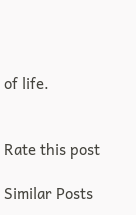of life.


Rate this post

Similar Posts